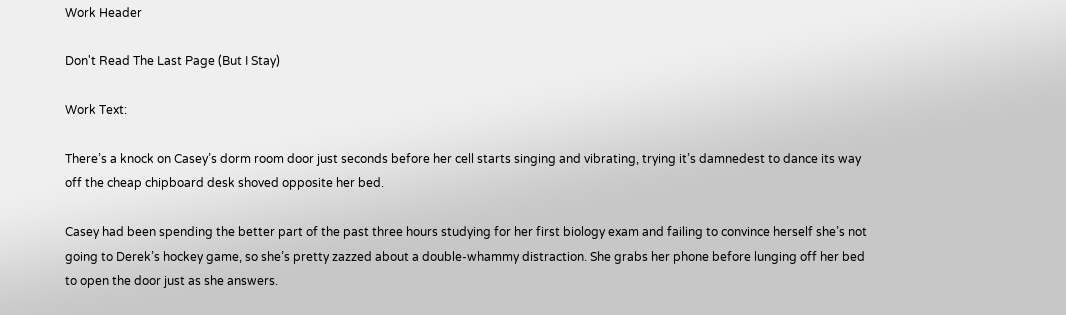Work Header

Don't Read The Last Page (But I Stay)

Work Text:

There’s a knock on Casey’s dorm room door just seconds before her cell starts singing and vibrating, trying it’s damnedest to dance its way off the cheap chipboard desk shoved opposite her bed.

Casey had been spending the better part of the past three hours studying for her first biology exam and failing to convince herself she’s not going to Derek’s hockey game, so she’s pretty zazzed about a double-whammy distraction. She grabs her phone before lunging off her bed to open the door just as she answers.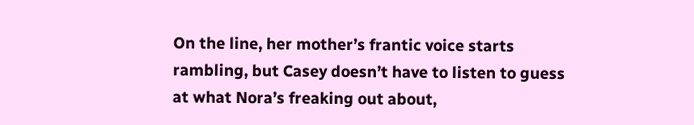On the line, her mother’s frantic voice starts rambling, but Casey doesn’t have to listen to guess at what Nora’s freaking out about,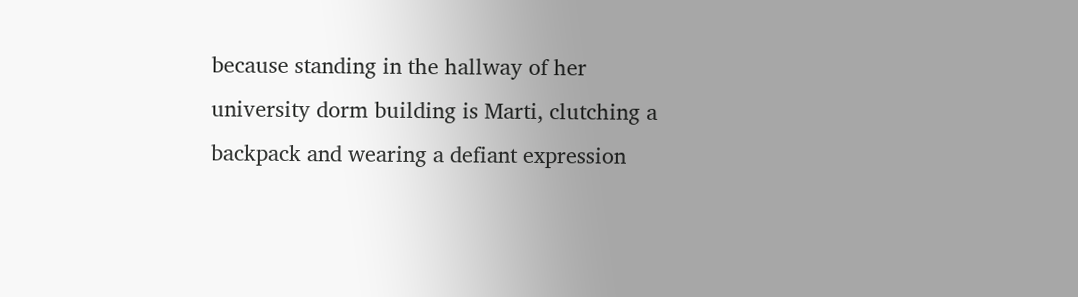because standing in the hallway of her university dorm building is Marti, clutching a backpack and wearing a defiant expression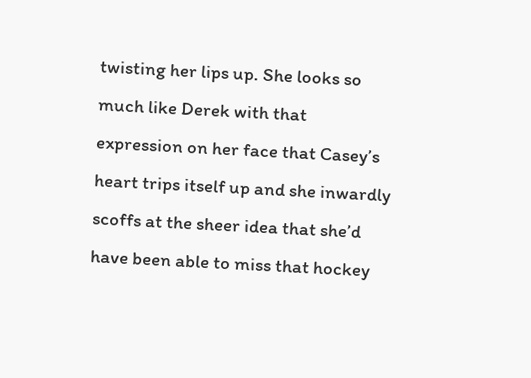twisting her lips up. She looks so much like Derek with that expression on her face that Casey’s heart trips itself up and she inwardly scoffs at the sheer idea that she’d have been able to miss that hockey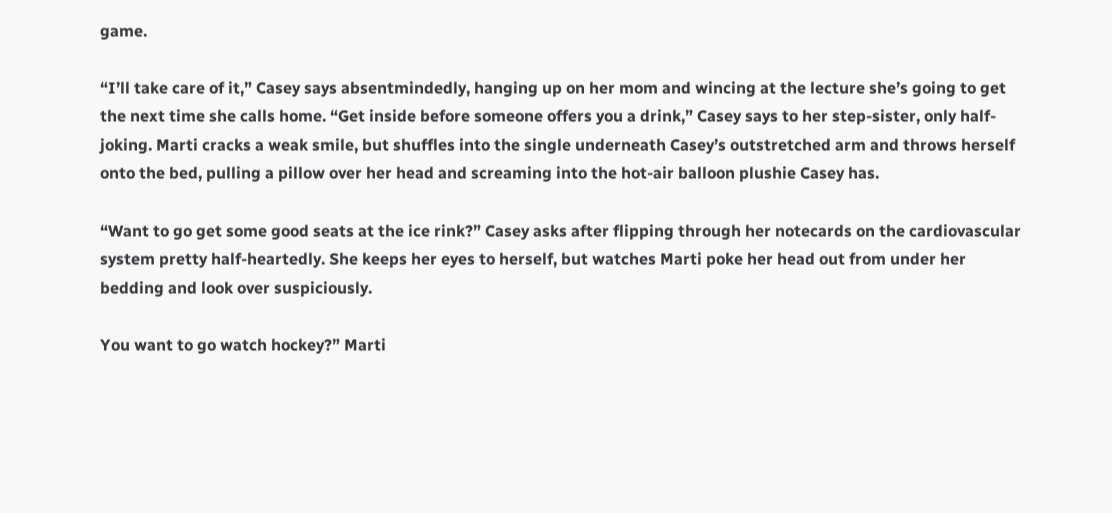game.

“I’ll take care of it,” Casey says absentmindedly, hanging up on her mom and wincing at the lecture she’s going to get the next time she calls home. “Get inside before someone offers you a drink,” Casey says to her step-sister, only half-joking. Marti cracks a weak smile, but shuffles into the single underneath Casey’s outstretched arm and throws herself onto the bed, pulling a pillow over her head and screaming into the hot-air balloon plushie Casey has.

“Want to go get some good seats at the ice rink?” Casey asks after flipping through her notecards on the cardiovascular system pretty half-heartedly. She keeps her eyes to herself, but watches Marti poke her head out from under her bedding and look over suspiciously.

You want to go watch hockey?” Marti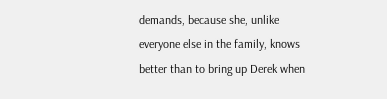demands, because she, unlike everyone else in the family, knows better than to bring up Derek when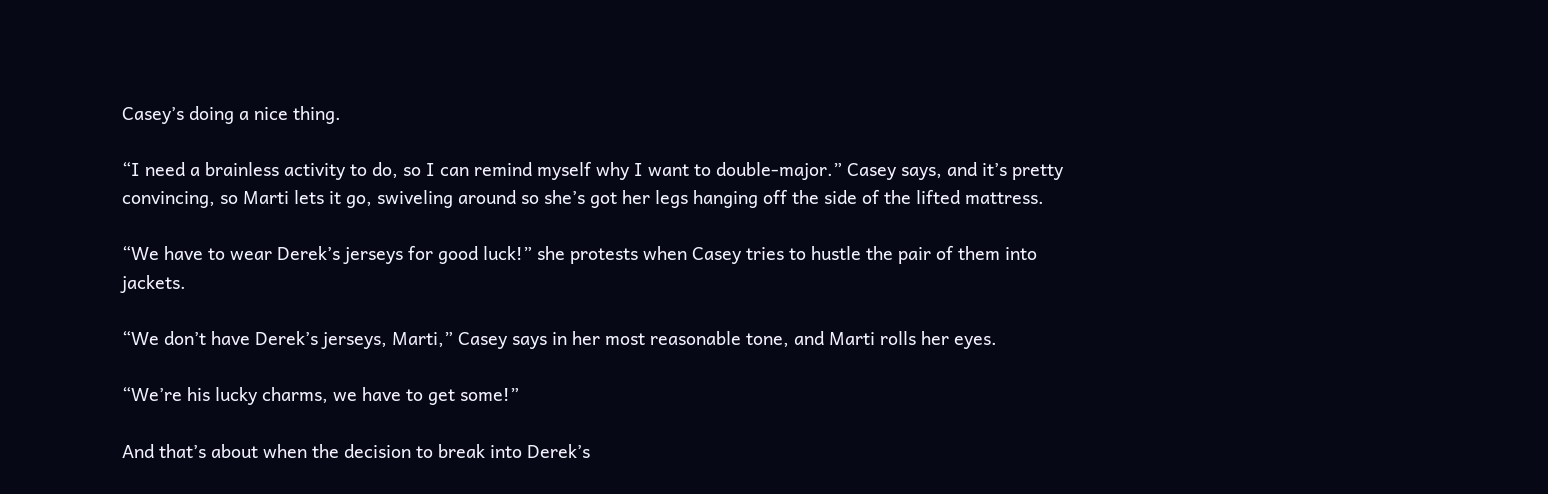Casey’s doing a nice thing.

“I need a brainless activity to do, so I can remind myself why I want to double-major.” Casey says, and it’s pretty convincing, so Marti lets it go, swiveling around so she’s got her legs hanging off the side of the lifted mattress.

“We have to wear Derek’s jerseys for good luck!” she protests when Casey tries to hustle the pair of them into jackets.

“We don’t have Derek’s jerseys, Marti,” Casey says in her most reasonable tone, and Marti rolls her eyes.

“We’re his lucky charms, we have to get some!”

And that’s about when the decision to break into Derek’s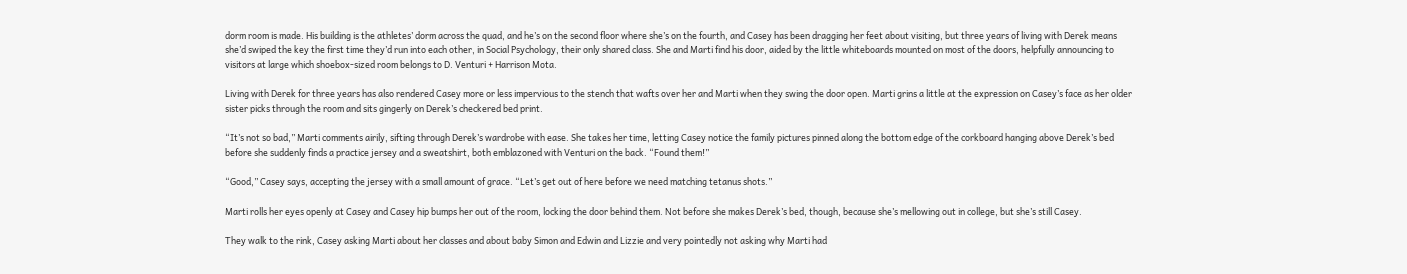dorm room is made. His building is the athletes’ dorm across the quad, and he’s on the second floor where she’s on the fourth, and Casey has been dragging her feet about visiting, but three years of living with Derek means she’d swiped the key the first time they’d run into each other, in Social Psychology, their only shared class. She and Marti find his door, aided by the little whiteboards mounted on most of the doors, helpfully announcing to visitors at large which shoebox-sized room belongs to D. Venturi + Harrison Mota.

Living with Derek for three years has also rendered Casey more or less impervious to the stench that wafts over her and Marti when they swing the door open. Marti grins a little at the expression on Casey’s face as her older sister picks through the room and sits gingerly on Derek’s checkered bed print.

“It’s not so bad,” Marti comments airily, sifting through Derek’s wardrobe with ease. She takes her time, letting Casey notice the family pictures pinned along the bottom edge of the corkboard hanging above Derek’s bed before she suddenly finds a practice jersey and a sweatshirt, both emblazoned with Venturi on the back. “Found them!”

“Good,” Casey says, accepting the jersey with a small amount of grace. “Let’s get out of here before we need matching tetanus shots.”

Marti rolls her eyes openly at Casey and Casey hip bumps her out of the room, locking the door behind them. Not before she makes Derek’s bed, though, because she’s mellowing out in college, but she’s still Casey.

They walk to the rink, Casey asking Marti about her classes and about baby Simon and Edwin and Lizzie and very pointedly not asking why Marti had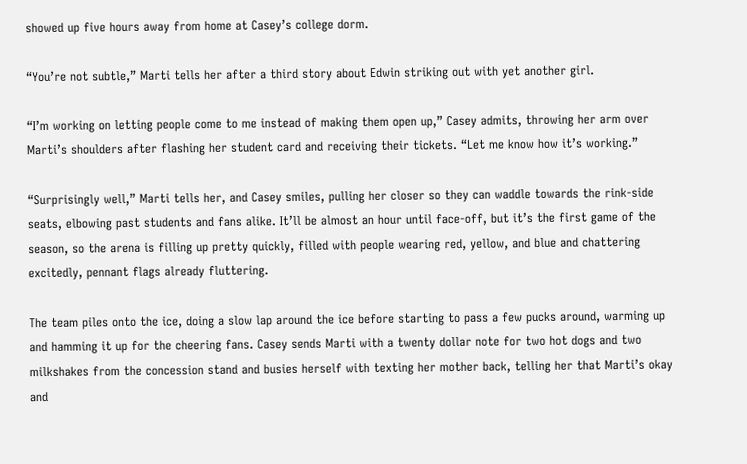showed up five hours away from home at Casey’s college dorm.

“You’re not subtle,” Marti tells her after a third story about Edwin striking out with yet another girl.

“I’m working on letting people come to me instead of making them open up,” Casey admits, throwing her arm over Marti’s shoulders after flashing her student card and receiving their tickets. “Let me know how it’s working.”

“Surprisingly well,” Marti tells her, and Casey smiles, pulling her closer so they can waddle towards the rink-side seats, elbowing past students and fans alike. It’ll be almost an hour until face-off, but it’s the first game of the season, so the arena is filling up pretty quickly, filled with people wearing red, yellow, and blue and chattering excitedly, pennant flags already fluttering.

The team piles onto the ice, doing a slow lap around the ice before starting to pass a few pucks around, warming up and hamming it up for the cheering fans. Casey sends Marti with a twenty dollar note for two hot dogs and two milkshakes from the concession stand and busies herself with texting her mother back, telling her that Marti’s okay and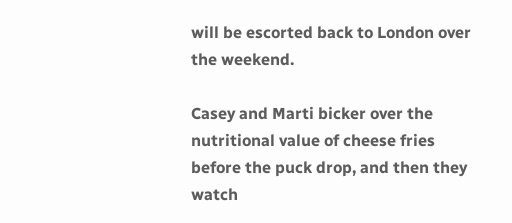will be escorted back to London over the weekend.

Casey and Marti bicker over the nutritional value of cheese fries before the puck drop, and then they watch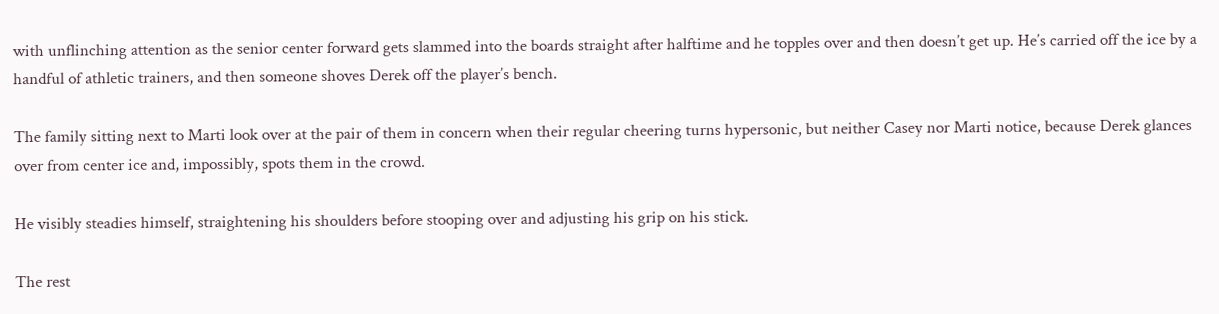with unflinching attention as the senior center forward gets slammed into the boards straight after halftime and he topples over and then doesn’t get up. He’s carried off the ice by a handful of athletic trainers, and then someone shoves Derek off the player’s bench.

The family sitting next to Marti look over at the pair of them in concern when their regular cheering turns hypersonic, but neither Casey nor Marti notice, because Derek glances over from center ice and, impossibly, spots them in the crowd.

He visibly steadies himself, straightening his shoulders before stooping over and adjusting his grip on his stick.

The rest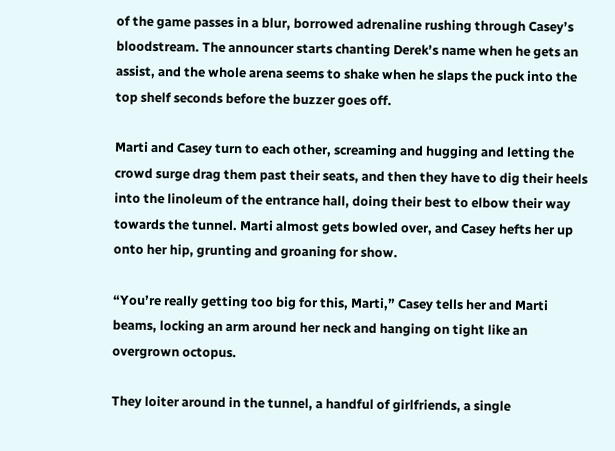of the game passes in a blur, borrowed adrenaline rushing through Casey’s bloodstream. The announcer starts chanting Derek’s name when he gets an assist, and the whole arena seems to shake when he slaps the puck into the top shelf seconds before the buzzer goes off.

Marti and Casey turn to each other, screaming and hugging and letting the crowd surge drag them past their seats, and then they have to dig their heels into the linoleum of the entrance hall, doing their best to elbow their way towards the tunnel. Marti almost gets bowled over, and Casey hefts her up onto her hip, grunting and groaning for show.

“You’re really getting too big for this, Marti,” Casey tells her and Marti beams, locking an arm around her neck and hanging on tight like an overgrown octopus.

They loiter around in the tunnel, a handful of girlfriends, a single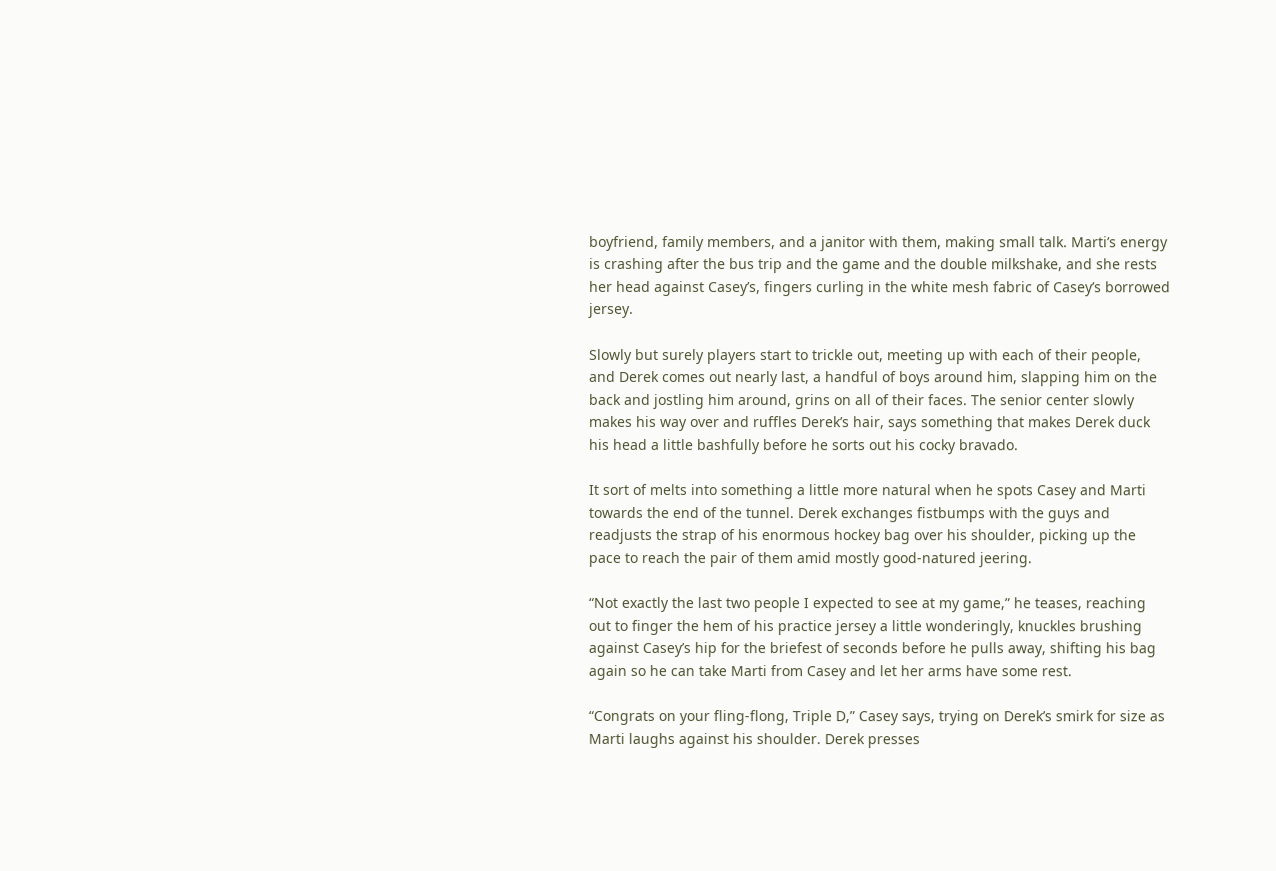boyfriend, family members, and a janitor with them, making small talk. Marti’s energy is crashing after the bus trip and the game and the double milkshake, and she rests her head against Casey’s, fingers curling in the white mesh fabric of Casey’s borrowed jersey.

Slowly but surely players start to trickle out, meeting up with each of their people, and Derek comes out nearly last, a handful of boys around him, slapping him on the back and jostling him around, grins on all of their faces. The senior center slowly makes his way over and ruffles Derek’s hair, says something that makes Derek duck his head a little bashfully before he sorts out his cocky bravado.

It sort of melts into something a little more natural when he spots Casey and Marti towards the end of the tunnel. Derek exchanges fistbumps with the guys and readjusts the strap of his enormous hockey bag over his shoulder, picking up the pace to reach the pair of them amid mostly good-natured jeering.

“Not exactly the last two people I expected to see at my game,” he teases, reaching out to finger the hem of his practice jersey a little wonderingly, knuckles brushing against Casey’s hip for the briefest of seconds before he pulls away, shifting his bag again so he can take Marti from Casey and let her arms have some rest.

“Congrats on your fling-flong, Triple D,” Casey says, trying on Derek’s smirk for size as Marti laughs against his shoulder. Derek presses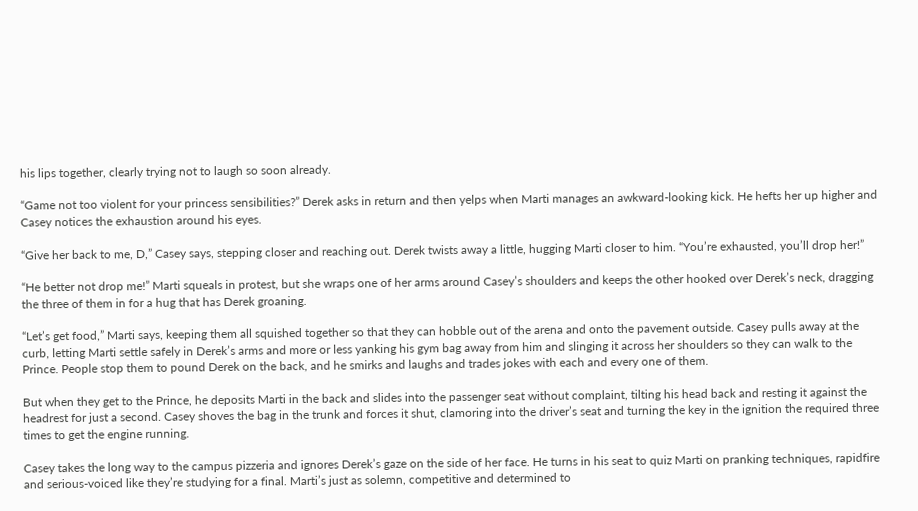his lips together, clearly trying not to laugh so soon already.

“Game not too violent for your princess sensibilities?” Derek asks in return and then yelps when Marti manages an awkward-looking kick. He hefts her up higher and Casey notices the exhaustion around his eyes.

“Give her back to me, D,” Casey says, stepping closer and reaching out. Derek twists away a little, hugging Marti closer to him. “You’re exhausted, you’ll drop her!”

“He better not drop me!” Marti squeals in protest, but she wraps one of her arms around Casey’s shoulders and keeps the other hooked over Derek’s neck, dragging the three of them in for a hug that has Derek groaning.

“Let’s get food,” Marti says, keeping them all squished together so that they can hobble out of the arena and onto the pavement outside. Casey pulls away at the curb, letting Marti settle safely in Derek’s arms and more or less yanking his gym bag away from him and slinging it across her shoulders so they can walk to the Prince. People stop them to pound Derek on the back, and he smirks and laughs and trades jokes with each and every one of them.

But when they get to the Prince, he deposits Marti in the back and slides into the passenger seat without complaint, tilting his head back and resting it against the headrest for just a second. Casey shoves the bag in the trunk and forces it shut, clamoring into the driver’s seat and turning the key in the ignition the required three times to get the engine running.

Casey takes the long way to the campus pizzeria and ignores Derek’s gaze on the side of her face. He turns in his seat to quiz Marti on pranking techniques, rapidfire and serious-voiced like they’re studying for a final. Marti’s just as solemn, competitive and determined to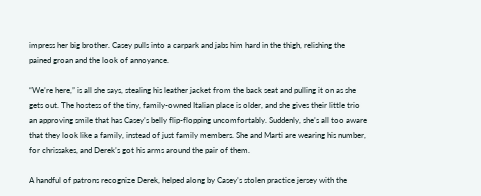impress her big brother. Casey pulls into a carpark and jabs him hard in the thigh, relishing the pained groan and the look of annoyance.

“We’re here,” is all she says, stealing his leather jacket from the back seat and pulling it on as she gets out. The hostess of the tiny, family-owned Italian place is older, and she gives their little trio an approving smile that has Casey’s belly flip-flopping uncomfortably. Suddenly, she’s all too aware that they look like a family, instead of just family members. She and Marti are wearing his number, for chrissakes, and Derek’s got his arms around the pair of them.

A handful of patrons recognize Derek, helped along by Casey’s stolen practice jersey with the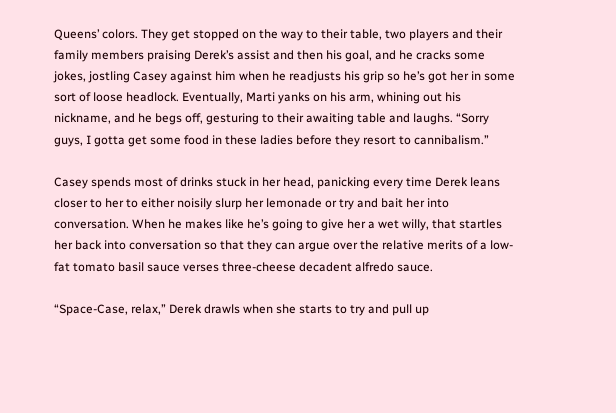Queens’ colors. They get stopped on the way to their table, two players and their family members praising Derek’s assist and then his goal, and he cracks some jokes, jostling Casey against him when he readjusts his grip so he’s got her in some sort of loose headlock. Eventually, Marti yanks on his arm, whining out his nickname, and he begs off, gesturing to their awaiting table and laughs. “Sorry guys, I gotta get some food in these ladies before they resort to cannibalism.”

Casey spends most of drinks stuck in her head, panicking every time Derek leans closer to her to either noisily slurp her lemonade or try and bait her into conversation. When he makes like he’s going to give her a wet willy, that startles her back into conversation so that they can argue over the relative merits of a low-fat tomato basil sauce verses three-cheese decadent alfredo sauce.

“Space-Case, relax,” Derek drawls when she starts to try and pull up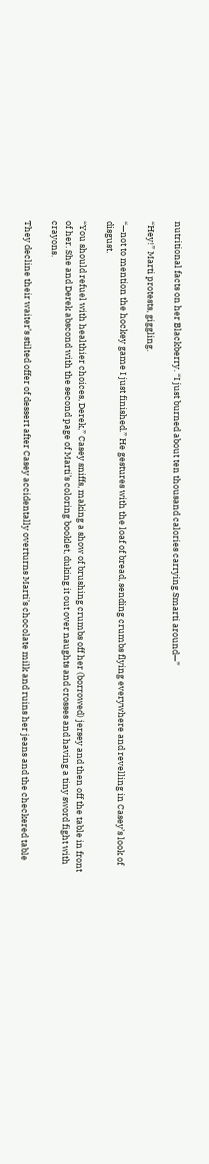nutritional facts on her Blackberry. “I just burned about ten thousand calories carrying Smarti around—”

“Hey!” Marti protests, giggling.

“—not to mention the hockey game I just finished.” He gestures with the loaf of bread, sending crumbs flying everywhere and revelling in Casey’s look of disgust.

“You should refuel with healthier choices, Derek,” Casey sniffs, making a show of brushing crumbs off her (borrowed) jersey and then off the table in front of her. She and Derek abscond with the second page of Marti’s coloring booklet, duking it out over naughts and crosses and having a tiny sword fight with crayons.

They decline their waiter’s stilted offer of dessert after Casey accidentally overturns Marti’s chocolate milk and ruins her jeans and the checkered table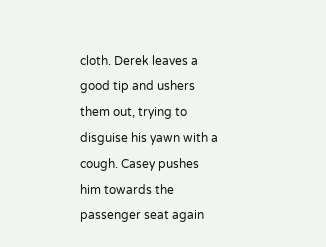cloth. Derek leaves a good tip and ushers them out, trying to disguise his yawn with a cough. Casey pushes him towards the passenger seat again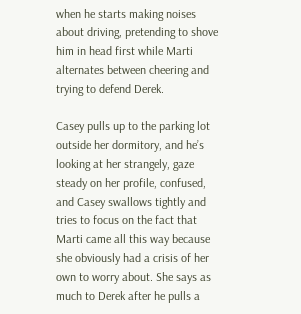when he starts making noises about driving, pretending to shove him in head first while Marti alternates between cheering and trying to defend Derek.

Casey pulls up to the parking lot outside her dormitory, and he’s looking at her strangely, gaze steady on her profile, confused, and Casey swallows tightly and tries to focus on the fact that Marti came all this way because she obviously had a crisis of her own to worry about. She says as much to Derek after he pulls a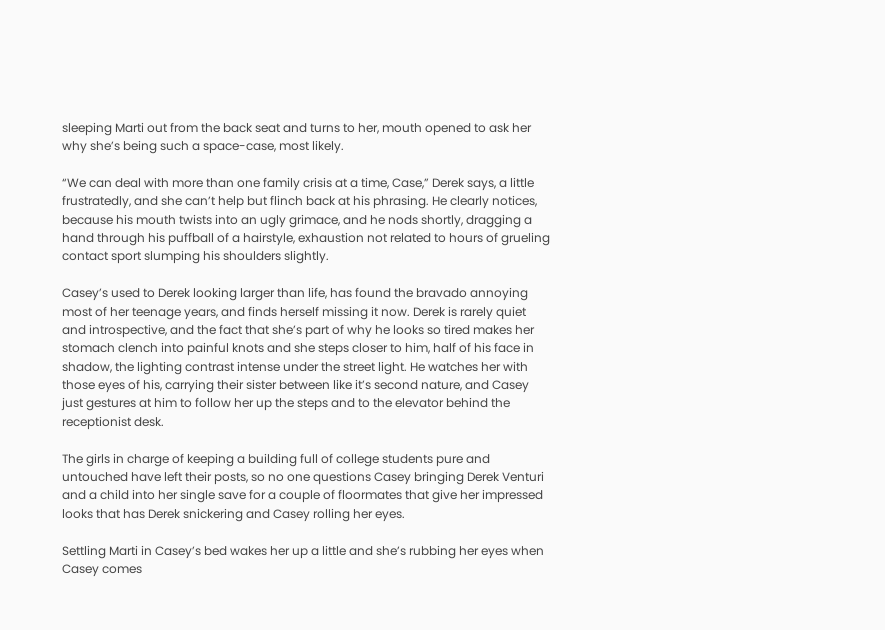sleeping Marti out from the back seat and turns to her, mouth opened to ask her why she’s being such a space-case, most likely.

“We can deal with more than one family crisis at a time, Case,” Derek says, a little frustratedly, and she can’t help but flinch back at his phrasing. He clearly notices, because his mouth twists into an ugly grimace, and he nods shortly, dragging a hand through his puffball of a hairstyle, exhaustion not related to hours of grueling contact sport slumping his shoulders slightly.

Casey’s used to Derek looking larger than life, has found the bravado annoying most of her teenage years, and finds herself missing it now. Derek is rarely quiet and introspective, and the fact that she’s part of why he looks so tired makes her stomach clench into painful knots and she steps closer to him, half of his face in shadow, the lighting contrast intense under the street light. He watches her with those eyes of his, carrying their sister between like it’s second nature, and Casey just gestures at him to follow her up the steps and to the elevator behind the receptionist desk.

The girls in charge of keeping a building full of college students pure and untouched have left their posts, so no one questions Casey bringing Derek Venturi and a child into her single save for a couple of floormates that give her impressed looks that has Derek snickering and Casey rolling her eyes.

Settling Marti in Casey’s bed wakes her up a little and she’s rubbing her eyes when Casey comes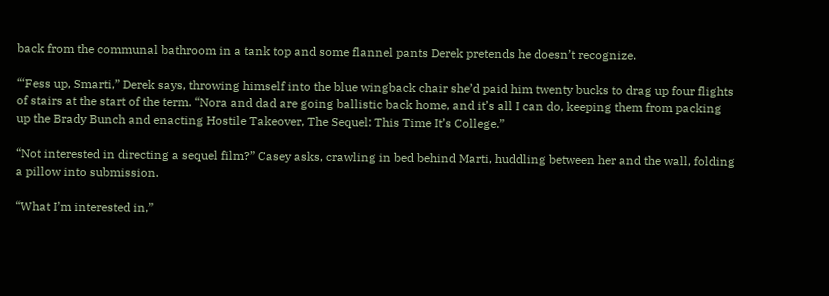back from the communal bathroom in a tank top and some flannel pants Derek pretends he doesn’t recognize.

“‘Fess up, Smarti,” Derek says, throwing himself into the blue wingback chair she’d paid him twenty bucks to drag up four flights of stairs at the start of the term. “Nora and dad are going ballistic back home, and it’s all I can do, keeping them from packing up the Brady Bunch and enacting Hostile Takeover, The Sequel: This Time It’s College.”

“Not interested in directing a sequel film?” Casey asks, crawling in bed behind Marti, huddling between her and the wall, folding a pillow into submission.

“What I’m interested in,”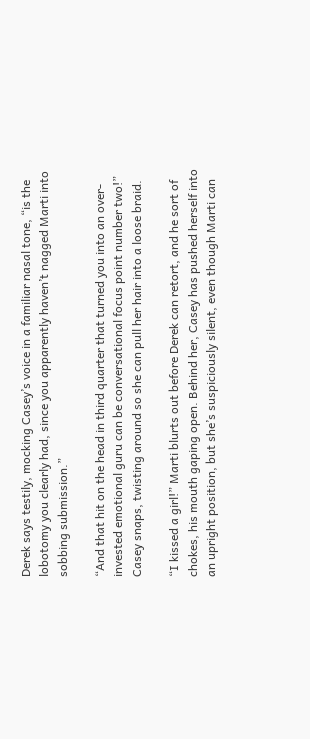Derek says testily, mocking Casey’s voice in a familiar nasal tone, “is the lobotomy you clearly had, since you apparently haven’t nagged Marti into sobbing submission.”

“And that hit on the head in third quarter that turned you into an over-invested emotional guru can be conversational focus point number two!” Casey snaps, twisting around so she can pull her hair into a loose braid.

“I kissed a girl!” Marti blurts out before Derek can retort, and he sort of chokes, his mouth gaping open. Behind her, Casey has pushed herself into an upright position, but she’s suspiciously silent, even though Marti can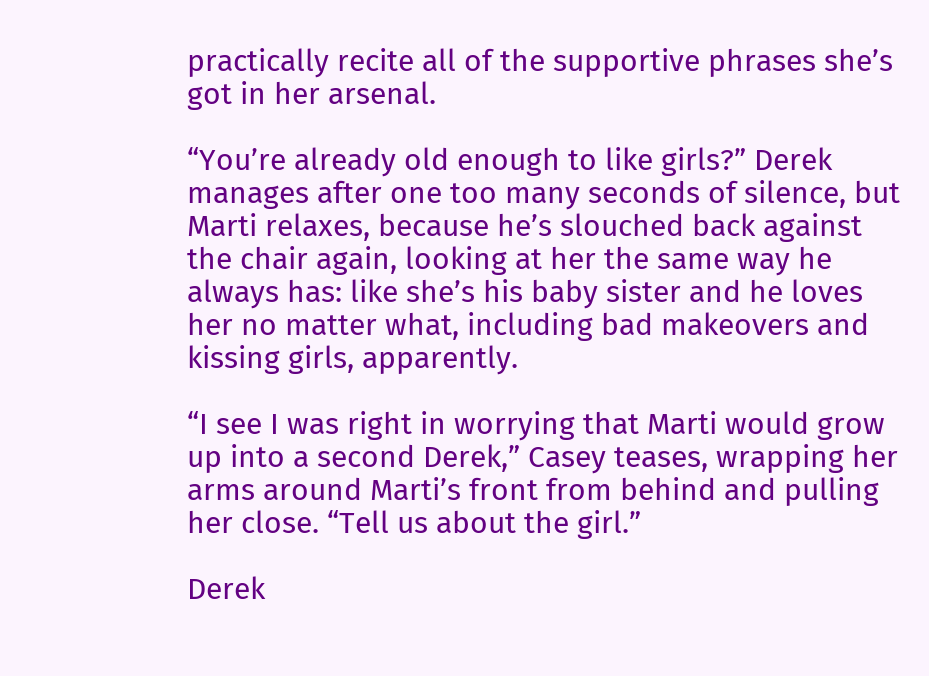practically recite all of the supportive phrases she’s got in her arsenal.

“You’re already old enough to like girls?” Derek manages after one too many seconds of silence, but Marti relaxes, because he’s slouched back against the chair again, looking at her the same way he always has: like she’s his baby sister and he loves her no matter what, including bad makeovers and kissing girls, apparently.

“I see I was right in worrying that Marti would grow up into a second Derek,” Casey teases, wrapping her arms around Marti’s front from behind and pulling her close. “Tell us about the girl.”

Derek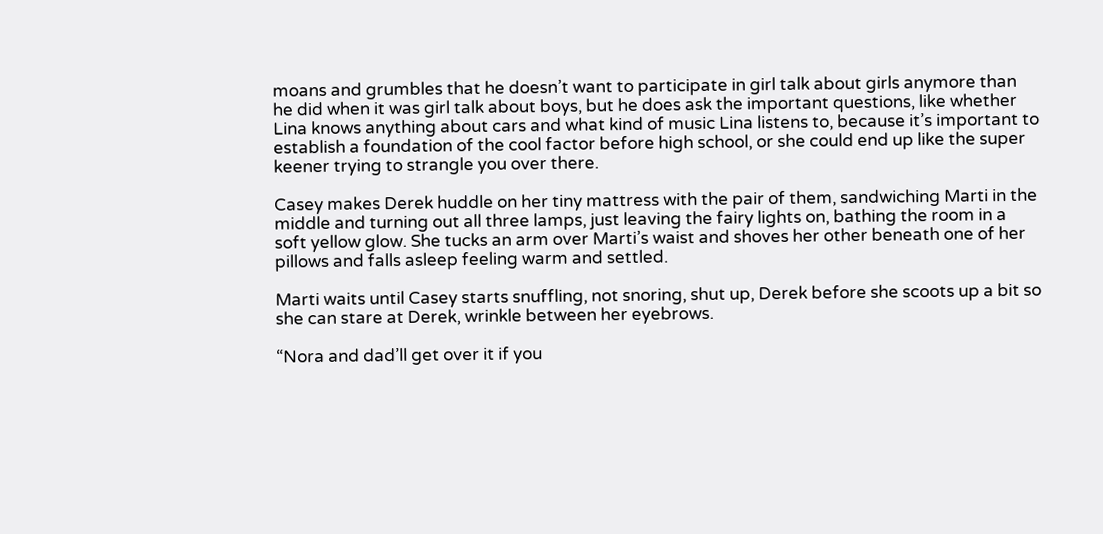moans and grumbles that he doesn’t want to participate in girl talk about girls anymore than he did when it was girl talk about boys, but he does ask the important questions, like whether Lina knows anything about cars and what kind of music Lina listens to, because it’s important to establish a foundation of the cool factor before high school, or she could end up like the super keener trying to strangle you over there.

Casey makes Derek huddle on her tiny mattress with the pair of them, sandwiching Marti in the middle and turning out all three lamps, just leaving the fairy lights on, bathing the room in a soft yellow glow. She tucks an arm over Marti’s waist and shoves her other beneath one of her pillows and falls asleep feeling warm and settled.

Marti waits until Casey starts snuffling, not snoring, shut up, Derek before she scoots up a bit so she can stare at Derek, wrinkle between her eyebrows.

“Nora and dad’ll get over it if you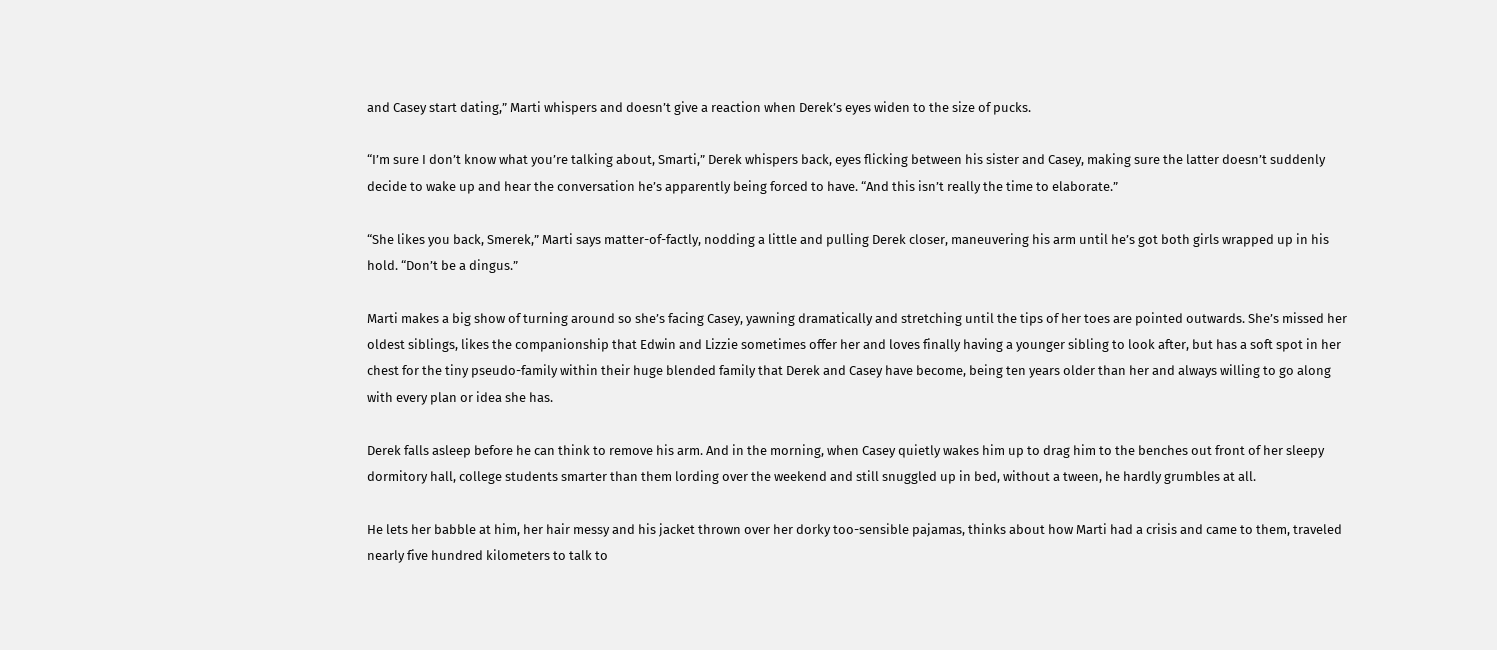and Casey start dating,” Marti whispers and doesn’t give a reaction when Derek’s eyes widen to the size of pucks.

“I’m sure I don’t know what you’re talking about, Smarti,” Derek whispers back, eyes flicking between his sister and Casey, making sure the latter doesn’t suddenly decide to wake up and hear the conversation he’s apparently being forced to have. “And this isn’t really the time to elaborate.”

“She likes you back, Smerek,” Marti says matter-of-factly, nodding a little and pulling Derek closer, maneuvering his arm until he’s got both girls wrapped up in his hold. “Don’t be a dingus.”

Marti makes a big show of turning around so she’s facing Casey, yawning dramatically and stretching until the tips of her toes are pointed outwards. She’s missed her oldest siblings, likes the companionship that Edwin and Lizzie sometimes offer her and loves finally having a younger sibling to look after, but has a soft spot in her chest for the tiny pseudo-family within their huge blended family that Derek and Casey have become, being ten years older than her and always willing to go along with every plan or idea she has.

Derek falls asleep before he can think to remove his arm. And in the morning, when Casey quietly wakes him up to drag him to the benches out front of her sleepy dormitory hall, college students smarter than them lording over the weekend and still snuggled up in bed, without a tween, he hardly grumbles at all.

He lets her babble at him, her hair messy and his jacket thrown over her dorky too-sensible pajamas, thinks about how Marti had a crisis and came to them, traveled nearly five hundred kilometers to talk to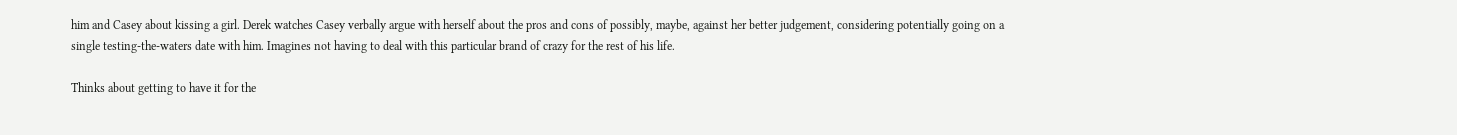him and Casey about kissing a girl. Derek watches Casey verbally argue with herself about the pros and cons of possibly, maybe, against her better judgement, considering potentially going on a single testing-the-waters date with him. Imagines not having to deal with this particular brand of crazy for the rest of his life.

Thinks about getting to have it for the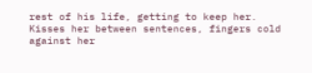rest of his life, getting to keep her. Kisses her between sentences, fingers cold against her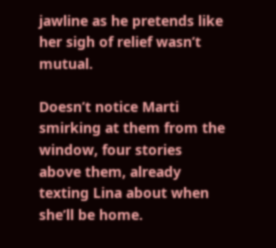jawline as he pretends like her sigh of relief wasn’t mutual.

Doesn’t notice Marti smirking at them from the window, four stories above them, already texting Lina about when she’ll be home.